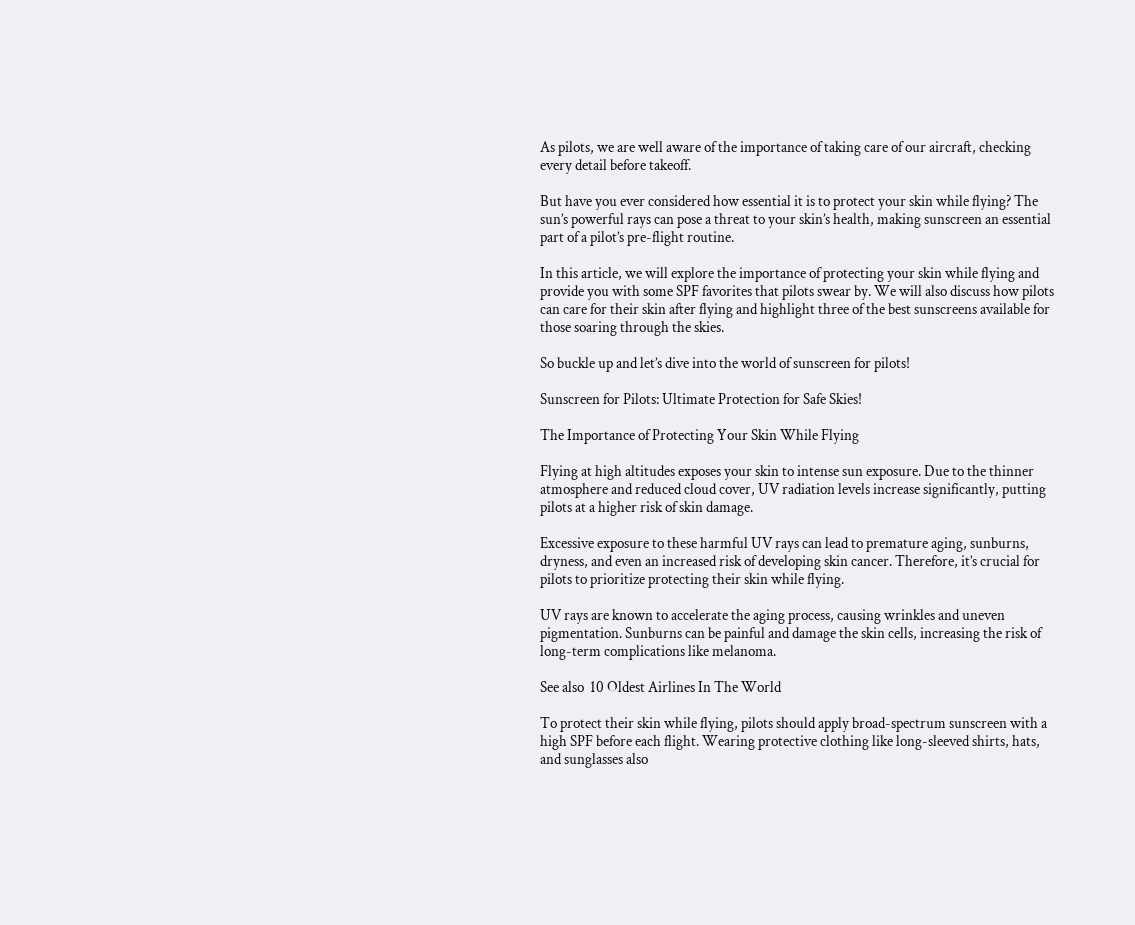As pilots, we are well aware of the importance of taking care of our aircraft, checking every detail before takeoff.

But have you ever considered how essential it is to protect your skin while flying? The sun’s powerful rays can pose a threat to your skin’s health, making sunscreen an essential part of a pilot’s pre-flight routine.

In this article, we will explore the importance of protecting your skin while flying and provide you with some SPF favorites that pilots swear by. We will also discuss how pilots can care for their skin after flying and highlight three of the best sunscreens available for those soaring through the skies.

So buckle up and let’s dive into the world of sunscreen for pilots!

Sunscreen for Pilots: Ultimate Protection for Safe Skies!

The Importance of Protecting Your Skin While Flying

Flying at high altitudes exposes your skin to intense sun exposure. Due to the thinner atmosphere and reduced cloud cover, UV radiation levels increase significantly, putting pilots at a higher risk of skin damage.

Excessive exposure to these harmful UV rays can lead to premature aging, sunburns, dryness, and even an increased risk of developing skin cancer. Therefore, it’s crucial for pilots to prioritize protecting their skin while flying.

UV rays are known to accelerate the aging process, causing wrinkles and uneven pigmentation. Sunburns can be painful and damage the skin cells, increasing the risk of long-term complications like melanoma.

See also  10 Oldest Airlines In The World

To protect their skin while flying, pilots should apply broad-spectrum sunscreen with a high SPF before each flight. Wearing protective clothing like long-sleeved shirts, hats, and sunglasses also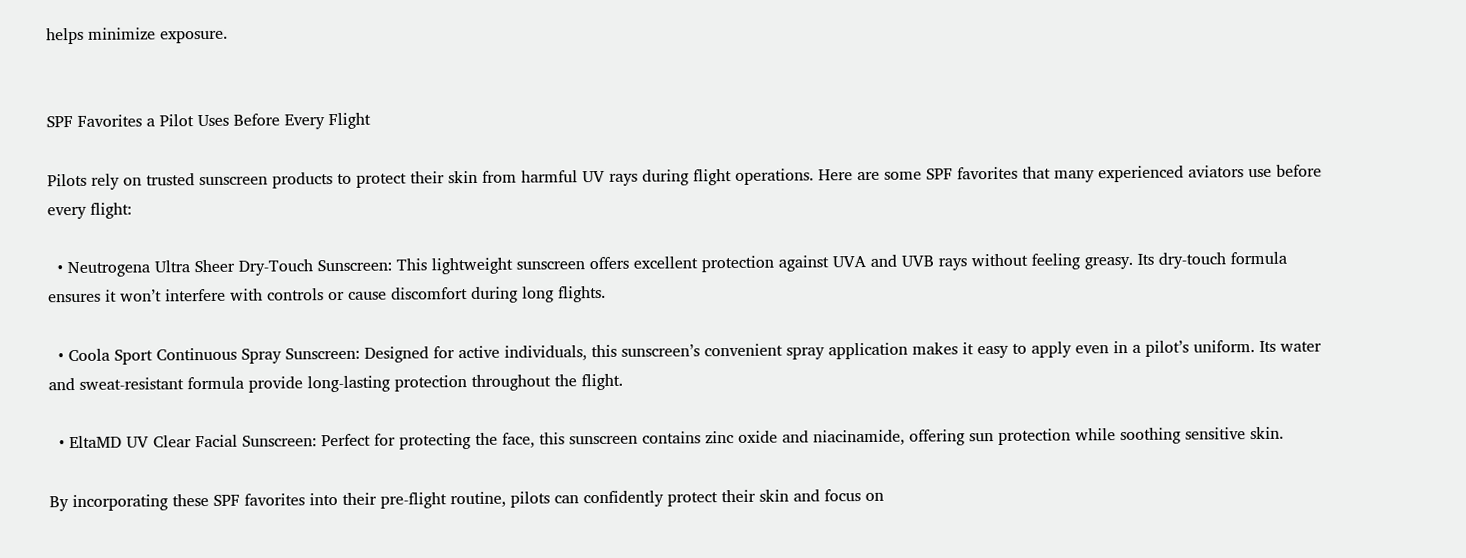helps minimize exposure.


SPF Favorites a Pilot Uses Before Every Flight

Pilots rely on trusted sunscreen products to protect their skin from harmful UV rays during flight operations. Here are some SPF favorites that many experienced aviators use before every flight:

  • Neutrogena Ultra Sheer Dry-Touch Sunscreen: This lightweight sunscreen offers excellent protection against UVA and UVB rays without feeling greasy. Its dry-touch formula ensures it won’t interfere with controls or cause discomfort during long flights.

  • Coola Sport Continuous Spray Sunscreen: Designed for active individuals, this sunscreen’s convenient spray application makes it easy to apply even in a pilot’s uniform. Its water and sweat-resistant formula provide long-lasting protection throughout the flight.

  • EltaMD UV Clear Facial Sunscreen: Perfect for protecting the face, this sunscreen contains zinc oxide and niacinamide, offering sun protection while soothing sensitive skin.

By incorporating these SPF favorites into their pre-flight routine, pilots can confidently protect their skin and focus on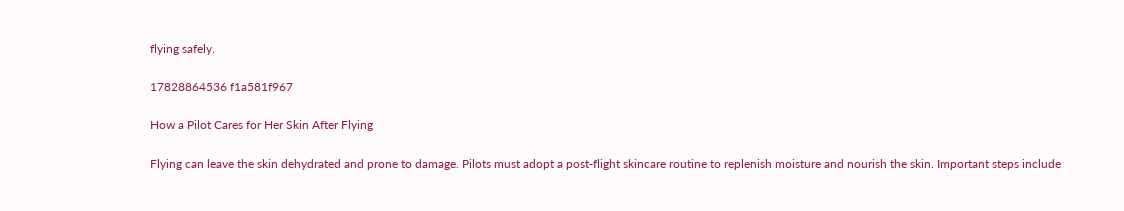flying safely.

17828864536 f1a581f967

How a Pilot Cares for Her Skin After Flying

Flying can leave the skin dehydrated and prone to damage. Pilots must adopt a post-flight skincare routine to replenish moisture and nourish the skin. Important steps include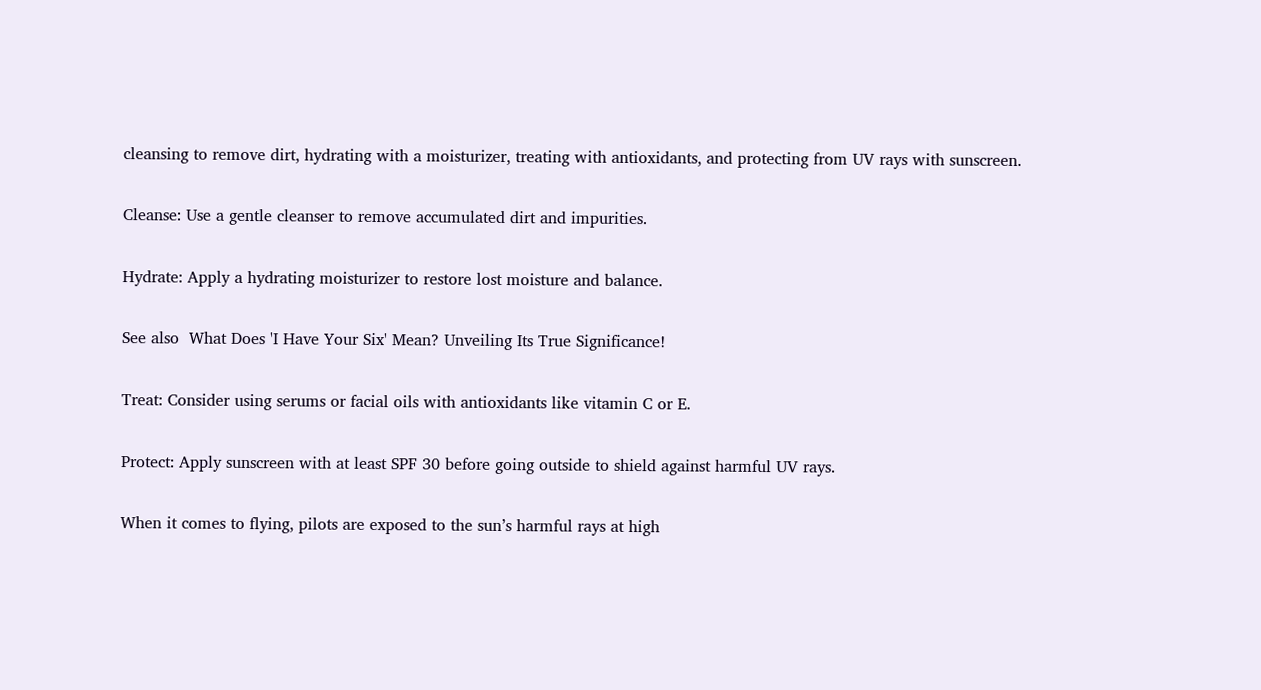cleansing to remove dirt, hydrating with a moisturizer, treating with antioxidants, and protecting from UV rays with sunscreen.

Cleanse: Use a gentle cleanser to remove accumulated dirt and impurities.

Hydrate: Apply a hydrating moisturizer to restore lost moisture and balance.

See also  What Does 'I Have Your Six' Mean? Unveiling Its True Significance!

Treat: Consider using serums or facial oils with antioxidants like vitamin C or E.

Protect: Apply sunscreen with at least SPF 30 before going outside to shield against harmful UV rays.

When it comes to flying, pilots are exposed to the sun’s harmful rays at high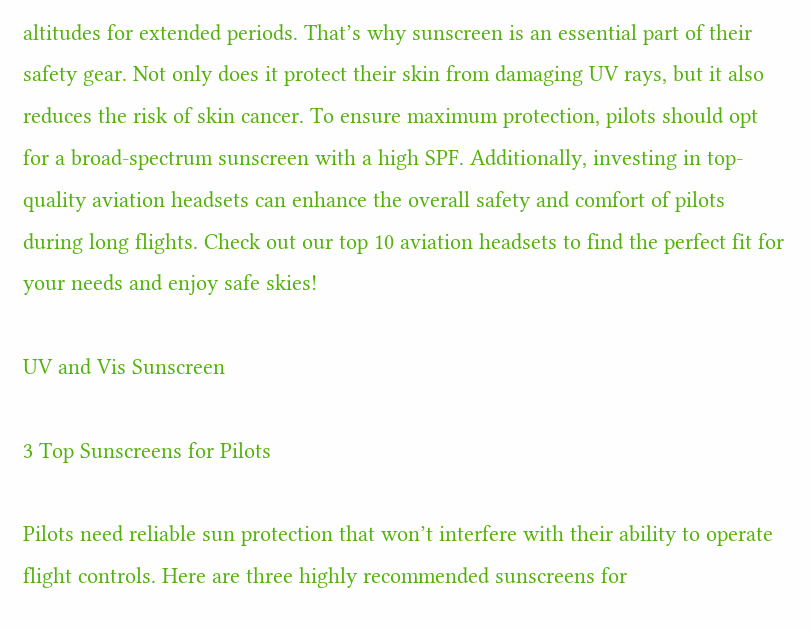altitudes for extended periods. That’s why sunscreen is an essential part of their safety gear. Not only does it protect their skin from damaging UV rays, but it also reduces the risk of skin cancer. To ensure maximum protection, pilots should opt for a broad-spectrum sunscreen with a high SPF. Additionally, investing in top-quality aviation headsets can enhance the overall safety and comfort of pilots during long flights. Check out our top 10 aviation headsets to find the perfect fit for your needs and enjoy safe skies!

UV and Vis Sunscreen

3 Top Sunscreens for Pilots

Pilots need reliable sun protection that won’t interfere with their ability to operate flight controls. Here are three highly recommended sunscreens for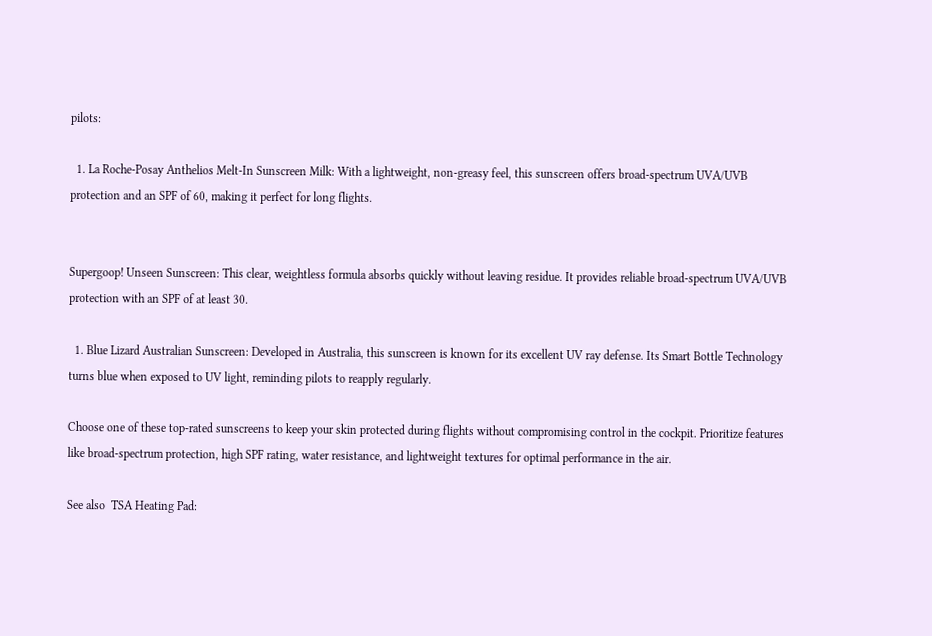pilots:

  1. La Roche-Posay Anthelios Melt-In Sunscreen Milk: With a lightweight, non-greasy feel, this sunscreen offers broad-spectrum UVA/UVB protection and an SPF of 60, making it perfect for long flights.


Supergoop! Unseen Sunscreen: This clear, weightless formula absorbs quickly without leaving residue. It provides reliable broad-spectrum UVA/UVB protection with an SPF of at least 30.

  1. Blue Lizard Australian Sunscreen: Developed in Australia, this sunscreen is known for its excellent UV ray defense. Its Smart Bottle Technology turns blue when exposed to UV light, reminding pilots to reapply regularly.

Choose one of these top-rated sunscreens to keep your skin protected during flights without compromising control in the cockpit. Prioritize features like broad-spectrum protection, high SPF rating, water resistance, and lightweight textures for optimal performance in the air.

See also  TSA Heating Pad: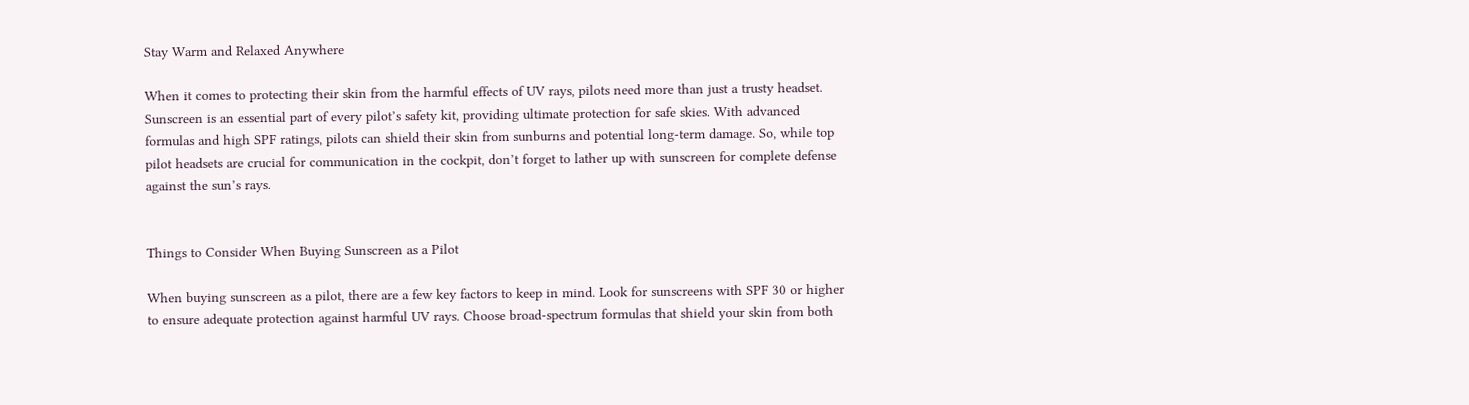Stay Warm and Relaxed Anywhere

When it comes to protecting their skin from the harmful effects of UV rays, pilots need more than just a trusty headset. Sunscreen is an essential part of every pilot’s safety kit, providing ultimate protection for safe skies. With advanced formulas and high SPF ratings, pilots can shield their skin from sunburns and potential long-term damage. So, while top pilot headsets are crucial for communication in the cockpit, don’t forget to lather up with sunscreen for complete defense against the sun’s rays.


Things to Consider When Buying Sunscreen as a Pilot

When buying sunscreen as a pilot, there are a few key factors to keep in mind. Look for sunscreens with SPF 30 or higher to ensure adequate protection against harmful UV rays. Choose broad-spectrum formulas that shield your skin from both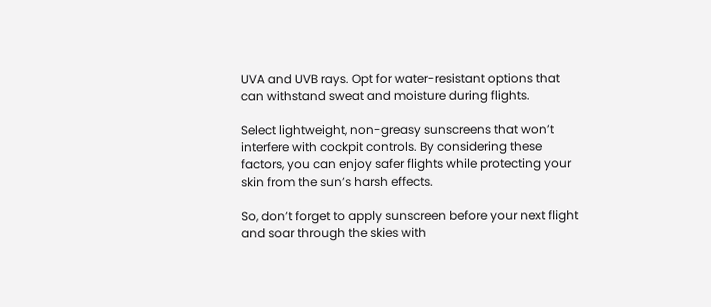UVA and UVB rays. Opt for water-resistant options that can withstand sweat and moisture during flights.

Select lightweight, non-greasy sunscreens that won’t interfere with cockpit controls. By considering these factors, you can enjoy safer flights while protecting your skin from the sun’s harsh effects.

So, don’t forget to apply sunscreen before your next flight and soar through the skies with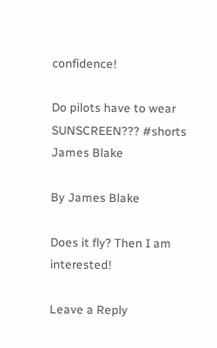confidence!

Do pilots have to wear SUNSCREEN??? #shorts
James Blake

By James Blake

Does it fly? Then I am interested!

Leave a Reply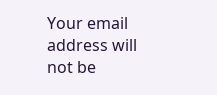Your email address will not be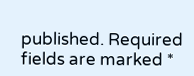published. Required fields are marked *